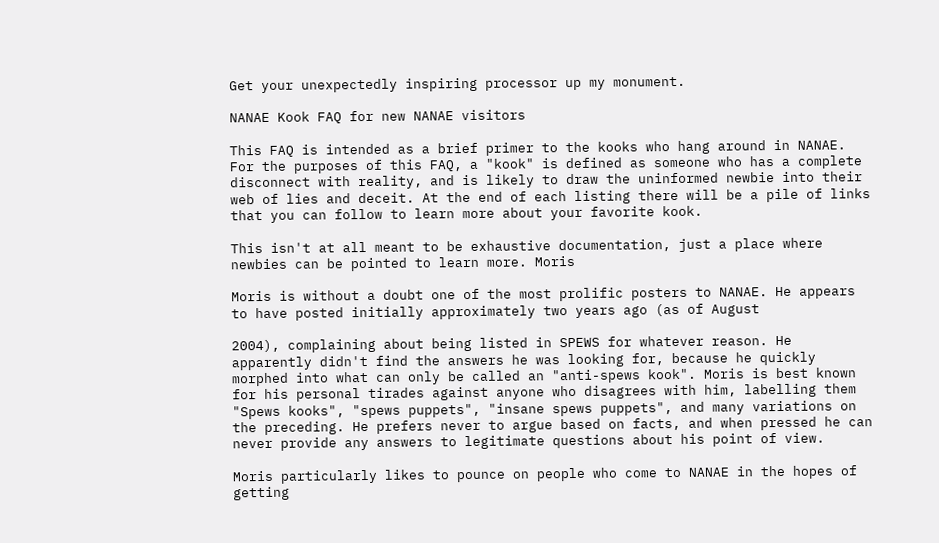Get your unexpectedly inspiring processor up my monument.

NANAE Kook FAQ for new NANAE visitors

This FAQ is intended as a brief primer to the kooks who hang around in NANAE. For the purposes of this FAQ, a "kook" is defined as someone who has a complete disconnect with reality, and is likely to draw the uninformed newbie into their web of lies and deceit. At the end of each listing there will be a pile of links that you can follow to learn more about your favorite kook.

This isn't at all meant to be exhaustive documentation, just a place where newbies can be pointed to learn more. Moris

Moris is without a doubt one of the most prolific posters to NANAE. He appears to have posted initially approximately two years ago (as of August

2004), complaining about being listed in SPEWS for whatever reason. He apparently didn't find the answers he was looking for, because he quickly morphed into what can only be called an "anti-spews kook". Moris is best known for his personal tirades against anyone who disagrees with him, labelling them "Spews kooks", "spews puppets", "insane spews puppets", and many variations on the preceding. He prefers never to argue based on facts, and when pressed he can never provide any answers to legitimate questions about his point of view.

Moris particularly likes to pounce on people who come to NANAE in the hopes of getting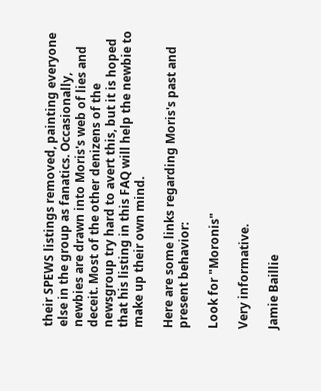their SPEWS listings removed, painting everyone else in the group as fanatics. Occasionally, newbies are drawn into Moris's web of lies and deceit. Most of the other denizens of the newsgroup try hard to avert this, but it is hoped that his listing in this FAQ will help the newbie to make up their own mind.

Here are some links regarding Moris's past and present behavior:

Look for "Moronis"

Very informative.

Jamie Baillie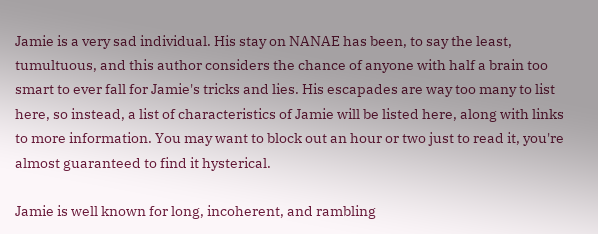Jamie is a very sad individual. His stay on NANAE has been, to say the least, tumultuous, and this author considers the chance of anyone with half a brain too smart to ever fall for Jamie's tricks and lies. His escapades are way too many to list here, so instead, a list of characteristics of Jamie will be listed here, along with links to more information. You may want to block out an hour or two just to read it, you're almost guaranteed to find it hysterical.

Jamie is well known for long, incoherent, and rambling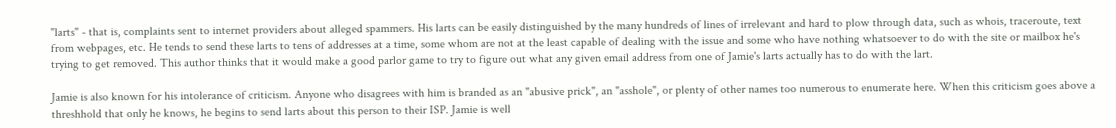"larts" - that is, complaints sent to internet providers about alleged spammers. His larts can be easily distinguished by the many hundreds of lines of irrelevant and hard to plow through data, such as whois, traceroute, text from webpages, etc. He tends to send these larts to tens of addresses at a time, some whom are not at the least capable of dealing with the issue and some who have nothing whatsoever to do with the site or mailbox he's trying to get removed. This author thinks that it would make a good parlor game to try to figure out what any given email address from one of Jamie's larts actually has to do with the lart.

Jamie is also known for his intolerance of criticism. Anyone who disagrees with him is branded as an "abusive prick", an "asshole", or plenty of other names too numerous to enumerate here. When this criticism goes above a threshhold that only he knows, he begins to send larts about this person to their ISP. Jamie is well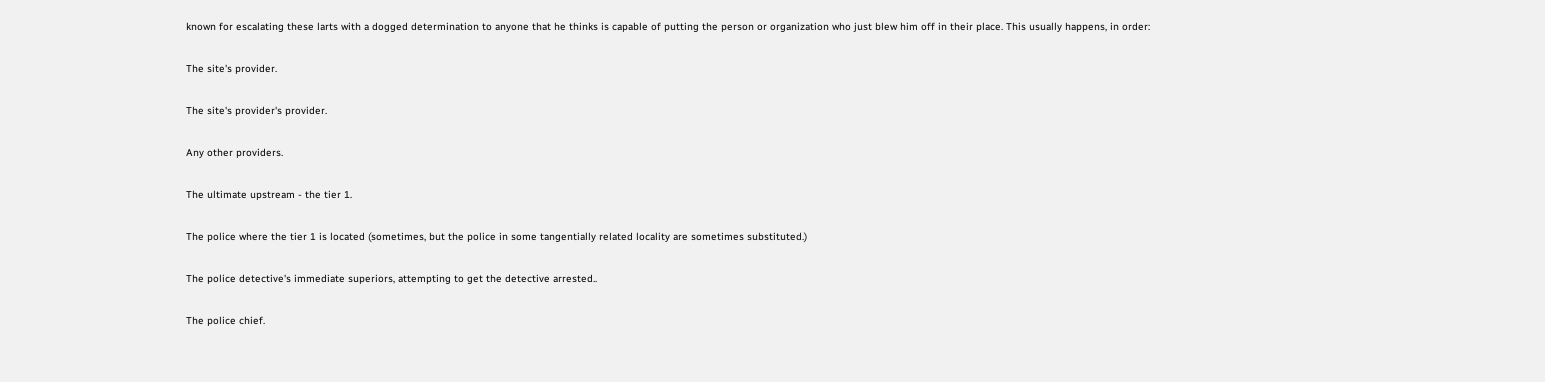known for escalating these larts with a dogged determination to anyone that he thinks is capable of putting the person or organization who just blew him off in their place. This usually happens, in order:

The site's provider.

The site's provider's provider.

Any other providers.

The ultimate upstream - the tier 1.

The police where the tier 1 is located (sometimes, but the police in some tangentially related locality are sometimes substituted.)

The police detective's immediate superiors, attempting to get the detective arrested..

The police chief.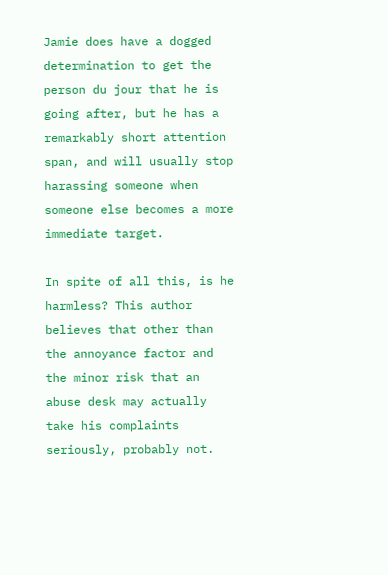Jamie does have a dogged determination to get the person du jour that he is going after, but he has a remarkably short attention span, and will usually stop harassing someone when someone else becomes a more immediate target.

In spite of all this, is he harmless? This author believes that other than the annoyance factor and the minor risk that an abuse desk may actually take his complaints seriously, probably not.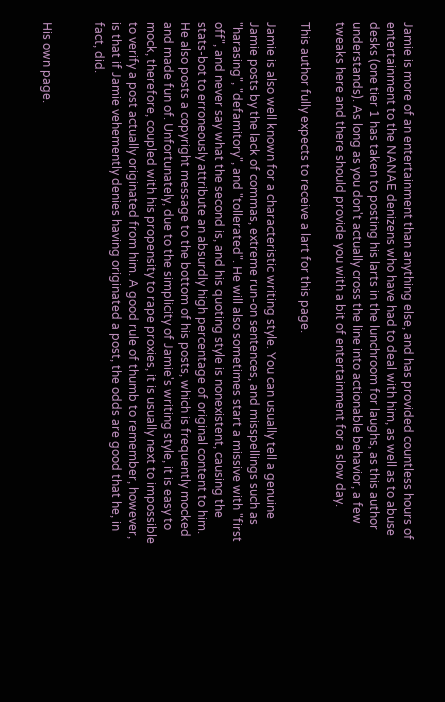Jamie is more of an entertainment than anything else, and has provided countless hours of entertainment to the NANAE denizens who have had to deal with him, as well as to abuse desks (one tier 1 has taken to posting his larts in the lunchroom for laughs, as this author understands). As long as you don't actually cross the line into actionable behavior, a few tweaks here and there should provide you with a bit of entertainment for a slow day.

This author fully expects to receive a lart for this page.

Jamie is also well known for a characteristic writing style. You can usually tell a genuine Jamie posts by the lack of commas, extreme run-on sentences, and misspellings such as "harasing", "defamitory", and "tollerated". He will also sometimes start a missive with "first off", and never say what the second is, and his quoting style is nonexistent, causing the stats-bot to erroneously attribute an absurdly high percentage of original content to him. He also posts a copyright message to the bottom of his posts, which is frequently mocked and made fun of. Unfortunately, due to the simplicity of Jamie's writing style, it is easy to mock, therefore, coupled with his propensity to rape proxies, it is usually next to impossible to verify a post actually originated from him. A good rule of thumb to remember, however, is that if Jamie vehemently denies having originated a post, the odds are good that he, in fact, did.


His own page.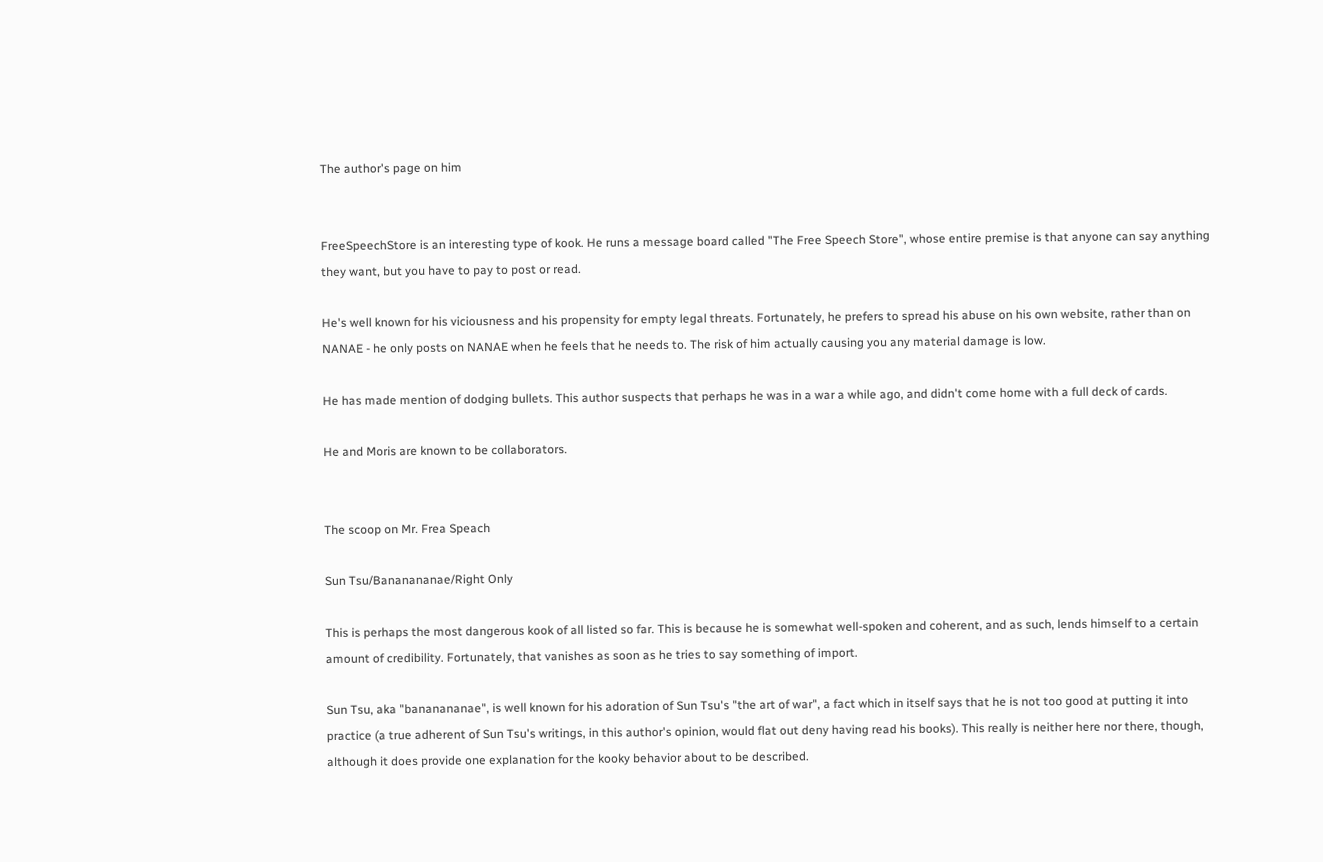The author's page on him


FreeSpeechStore is an interesting type of kook. He runs a message board called "The Free Speech Store", whose entire premise is that anyone can say anything they want, but you have to pay to post or read.

He's well known for his viciousness and his propensity for empty legal threats. Fortunately, he prefers to spread his abuse on his own website, rather than on NANAE - he only posts on NANAE when he feels that he needs to. The risk of him actually causing you any material damage is low.

He has made mention of dodging bullets. This author suspects that perhaps he was in a war a while ago, and didn't come home with a full deck of cards.

He and Moris are known to be collaborators.


The scoop on Mr. Frea Speach

Sun Tsu/Bananananae/Right Only

This is perhaps the most dangerous kook of all listed so far. This is because he is somewhat well-spoken and coherent, and as such, lends himself to a certain amount of credibility. Fortunately, that vanishes as soon as he tries to say something of import.

Sun Tsu, aka "bananananae", is well known for his adoration of Sun Tsu's "the art of war", a fact which in itself says that he is not too good at putting it into practice (a true adherent of Sun Tsu's writings, in this author's opinion, would flat out deny having read his books). This really is neither here nor there, though, although it does provide one explanation for the kooky behavior about to be described.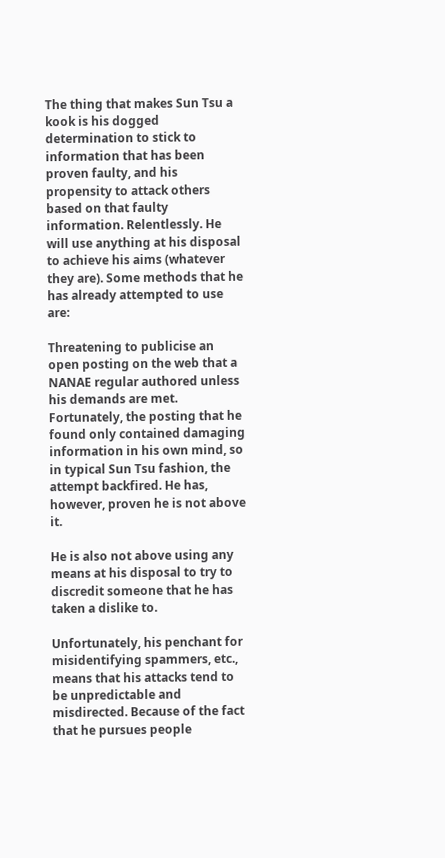The thing that makes Sun Tsu a kook is his dogged determination to stick to information that has been proven faulty, and his propensity to attack others based on that faulty information. Relentlessly. He will use anything at his disposal to achieve his aims (whatever they are). Some methods that he has already attempted to use are:

Threatening to publicise an open posting on the web that a NANAE regular authored unless his demands are met. Fortunately, the posting that he found only contained damaging information in his own mind, so in typical Sun Tsu fashion, the attempt backfired. He has, however, proven he is not above it.

He is also not above using any means at his disposal to try to discredit someone that he has taken a dislike to.

Unfortunately, his penchant for misidentifying spammers, etc., means that his attacks tend to be unpredictable and misdirected. Because of the fact that he pursues people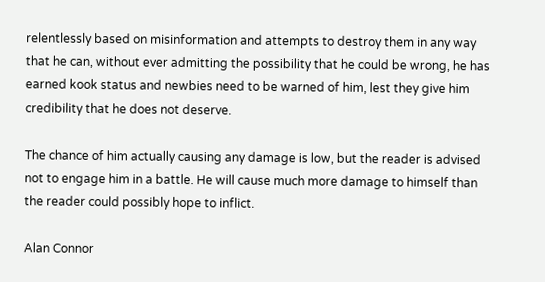relentlessly based on misinformation and attempts to destroy them in any way that he can, without ever admitting the possibility that he could be wrong, he has earned kook status and newbies need to be warned of him, lest they give him credibility that he does not deserve.

The chance of him actually causing any damage is low, but the reader is advised not to engage him in a battle. He will cause much more damage to himself than the reader could possibly hope to inflict.

Alan Connor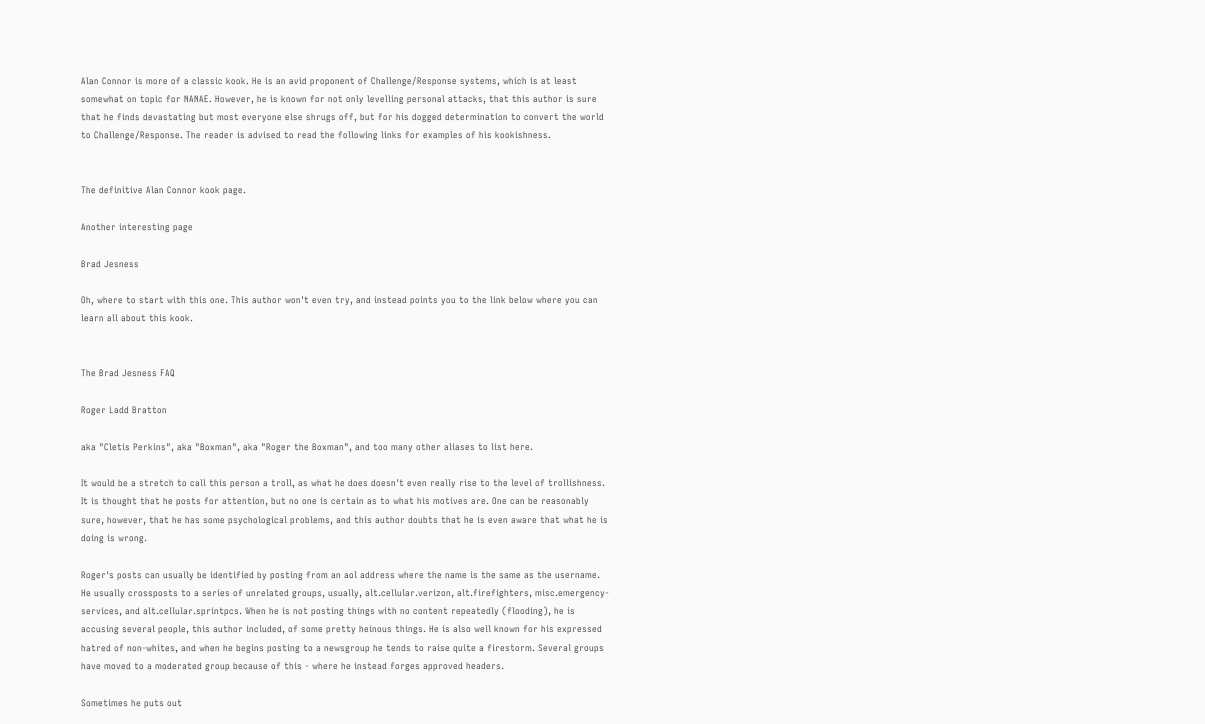Alan Connor is more of a classic kook. He is an avid proponent of Challenge/Response systems, which is at least somewhat on topic for NANAE. However, he is known for not only levelling personal attacks, that this author is sure that he finds devastating but most everyone else shrugs off, but for his dogged determination to convert the world to Challenge/Response. The reader is advised to read the following links for examples of his kookishness.


The definitive Alan Connor kook page.

Another interesting page

Brad Jesness

Oh, where to start with this one. This author won't even try, and instead points you to the link below where you can learn all about this kook.


The Brad Jesness FAQ

Roger Ladd Bratton

aka "Cletis Perkins", aka "Boxman", aka "Roger the Boxman", and too many other aliases to list here.

It would be a stretch to call this person a troll, as what he does doesn't even really rise to the level of trollishness. It is thought that he posts for attention, but no one is certain as to what his motives are. One can be reasonably sure, however, that he has some psychological problems, and this author doubts that he is even aware that what he is doing is wrong.

Roger's posts can usually be identified by posting from an aol address where the name is the same as the username. He usually crossposts to a series of unrelated groups, usually, alt.cellular.verizon, alt.firefighters, misc.emergency-services, and alt.cellular.sprintpcs. When he is not posting things with no content repeatedly (flooding), he is accusing several people, this author included, of some pretty heinous things. He is also well known for his expressed hatred of non-whites, and when he begins posting to a newsgroup he tends to raise quite a firestorm. Several groups have moved to a moderated group because of this - where he instead forges approved headers.

Sometimes he puts out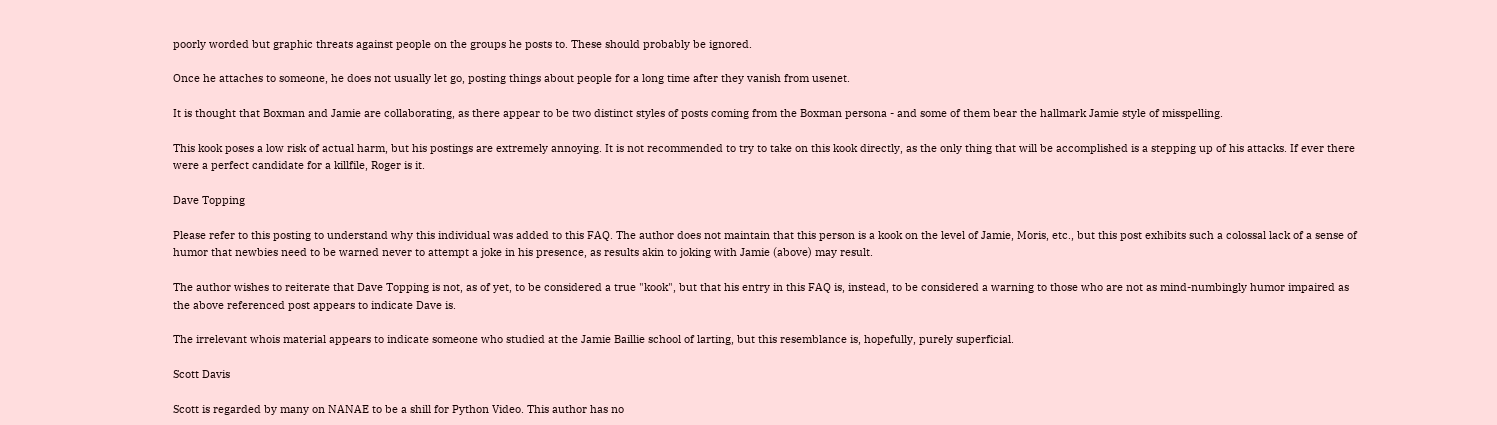poorly worded but graphic threats against people on the groups he posts to. These should probably be ignored.

Once he attaches to someone, he does not usually let go, posting things about people for a long time after they vanish from usenet.

It is thought that Boxman and Jamie are collaborating, as there appear to be two distinct styles of posts coming from the Boxman persona - and some of them bear the hallmark Jamie style of misspelling.

This kook poses a low risk of actual harm, but his postings are extremely annoying. It is not recommended to try to take on this kook directly, as the only thing that will be accomplished is a stepping up of his attacks. If ever there were a perfect candidate for a killfile, Roger is it.

Dave Topping

Please refer to this posting to understand why this individual was added to this FAQ. The author does not maintain that this person is a kook on the level of Jamie, Moris, etc., but this post exhibits such a colossal lack of a sense of humor that newbies need to be warned never to attempt a joke in his presence, as results akin to joking with Jamie (above) may result.

The author wishes to reiterate that Dave Topping is not, as of yet, to be considered a true "kook", but that his entry in this FAQ is, instead, to be considered a warning to those who are not as mind-numbingly humor impaired as the above referenced post appears to indicate Dave is.

The irrelevant whois material appears to indicate someone who studied at the Jamie Baillie school of larting, but this resemblance is, hopefully, purely superficial.

Scott Davis

Scott is regarded by many on NANAE to be a shill for Python Video. This author has no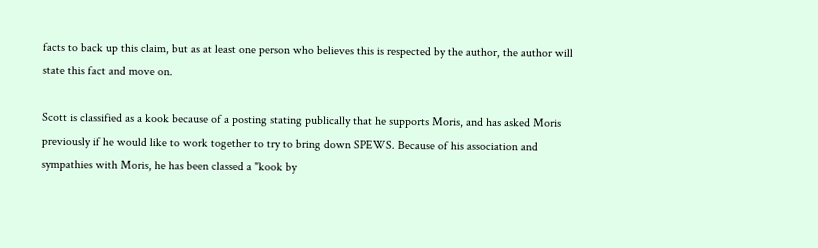facts to back up this claim, but as at least one person who believes this is respected by the author, the author will state this fact and move on.

Scott is classified as a kook because of a posting stating publically that he supports Moris, and has asked Moris previously if he would like to work together to try to bring down SPEWS. Because of his association and sympathies with Moris, he has been classed a "kook by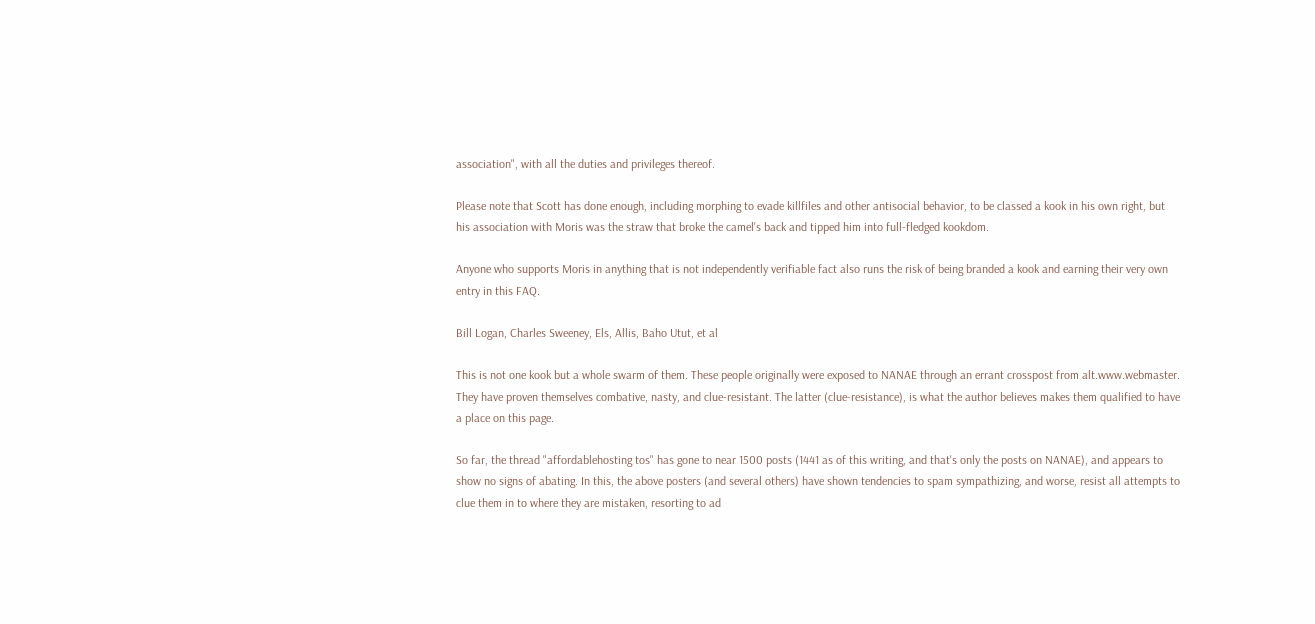association", with all the duties and privileges thereof.

Please note that Scott has done enough, including morphing to evade killfiles and other antisocial behavior, to be classed a kook in his own right, but his association with Moris was the straw that broke the camel's back and tipped him into full-fledged kookdom.

Anyone who supports Moris in anything that is not independently verifiable fact also runs the risk of being branded a kook and earning their very own entry in this FAQ.

Bill Logan, Charles Sweeney, Els, Allis, Baho Utut, et al

This is not one kook but a whole swarm of them. These people originally were exposed to NANAE through an errant crosspost from alt.www.webmaster. They have proven themselves combative, nasty, and clue-resistant. The latter (clue-resistance), is what the author believes makes them qualified to have a place on this page.

So far, the thread "affordablehosting tos" has gone to near 1500 posts (1441 as of this writing, and that's only the posts on NANAE), and appears to show no signs of abating. In this, the above posters (and several others) have shown tendencies to spam sympathizing, and worse, resist all attempts to clue them in to where they are mistaken, resorting to ad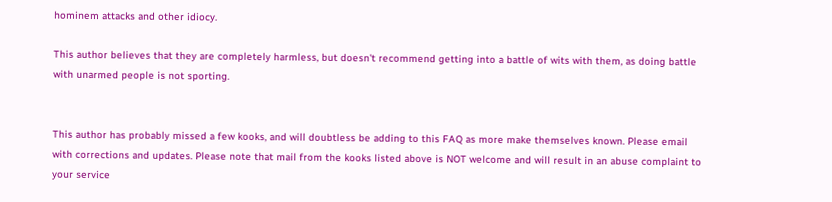hominem attacks and other idiocy.

This author believes that they are completely harmless, but doesn't recommend getting into a battle of wits with them, as doing battle with unarmed people is not sporting.


This author has probably missed a few kooks, and will doubtless be adding to this FAQ as more make themselves known. Please email with corrections and updates. Please note that mail from the kooks listed above is NOT welcome and will result in an abuse complaint to your service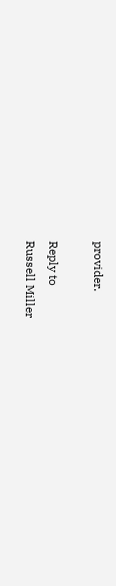provider.

Reply to
Russell Miller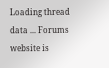Loading thread data ... Forums website is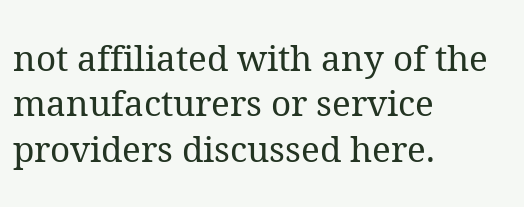not affiliated with any of the manufacturers or service providers discussed here.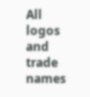All logos and trade names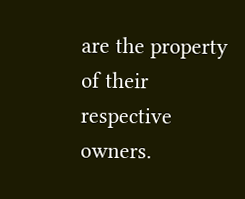are the property of their respective owners.